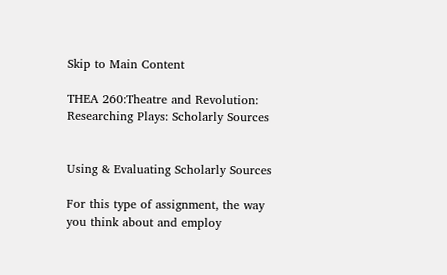Skip to Main Content

THEA 260:Theatre and Revolution: Researching Plays: Scholarly Sources


Using & Evaluating Scholarly Sources

For this type of assignment, the way you think about and employ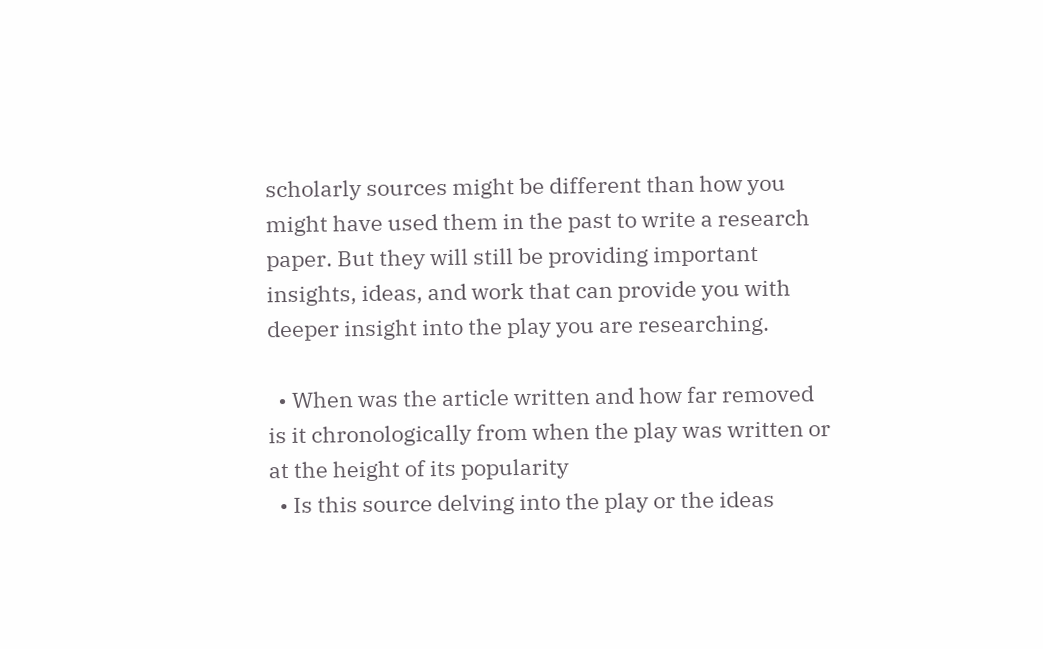scholarly sources might be different than how you might have used them in the past to write a research paper. But they will still be providing important insights, ideas, and work that can provide you with deeper insight into the play you are researching.

  • When was the article written and how far removed is it chronologically from when the play was written or at the height of its popularity
  • Is this source delving into the play or the ideas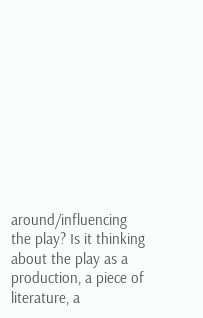around/influencing the play? Is it thinking about the play as a production, a piece of literature, a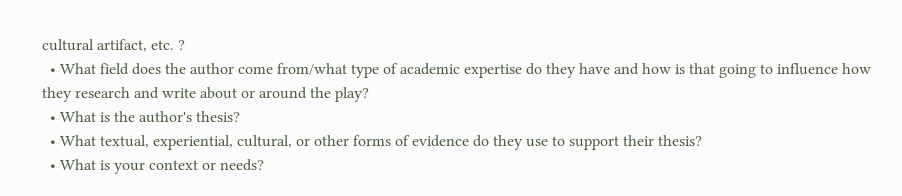cultural artifact, etc. ?
  • What field does the author come from/what type of academic expertise do they have and how is that going to influence how they research and write about or around the play?
  • What is the author's thesis?
  • What textual, experiential, cultural, or other forms of evidence do they use to support their thesis?
  • What is your context or needs?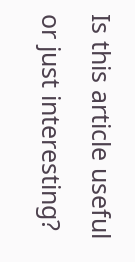Is this article useful or just interesting?